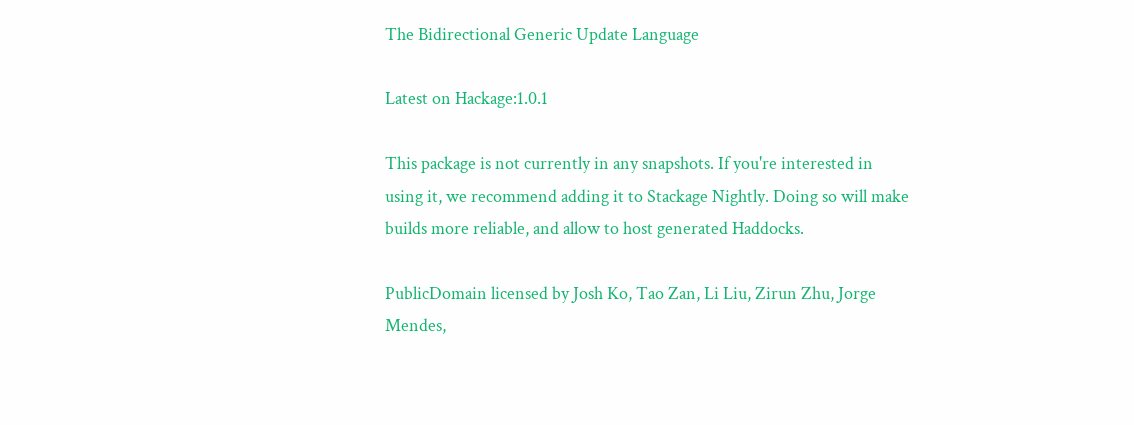The Bidirectional Generic Update Language

Latest on Hackage:1.0.1

This package is not currently in any snapshots. If you're interested in using it, we recommend adding it to Stackage Nightly. Doing so will make builds more reliable, and allow to host generated Haddocks.

PublicDomain licensed by Josh Ko, Tao Zan, Li Liu, Zirun Zhu, Jorge Mendes,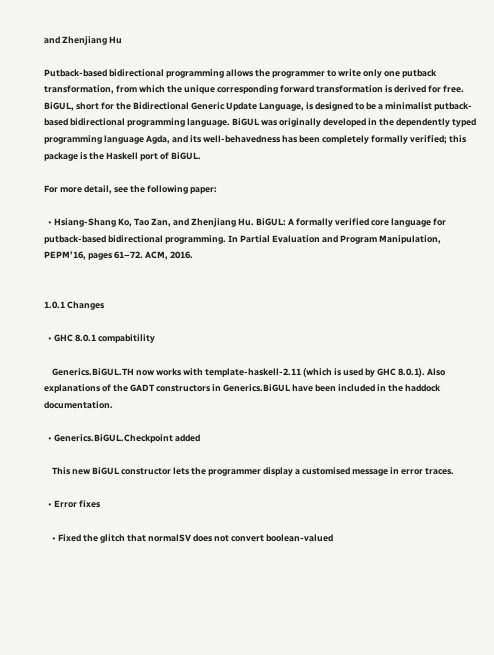and Zhenjiang Hu

Putback-based bidirectional programming allows the programmer to write only one putback transformation, from which the unique corresponding forward transformation is derived for free. BiGUL, short for the Bidirectional Generic Update Language, is designed to be a minimalist putback-based bidirectional programming language. BiGUL was originally developed in the dependently typed programming language Agda, and its well-behavedness has been completely formally verified; this package is the Haskell port of BiGUL.

For more detail, see the following paper:

  • Hsiang-Shang Ko, Tao Zan, and Zhenjiang Hu. BiGUL: A formally verified core language for putback-based bidirectional programming. In Partial Evaluation and Program Manipulation, PEPM’16, pages 61–72. ACM, 2016.


1.0.1 Changes

  • GHC 8.0.1 compabitility

    Generics.BiGUL.TH now works with template-haskell-2.11 (which is used by GHC 8.0.1). Also explanations of the GADT constructors in Generics.BiGUL have been included in the haddock documentation.

  • Generics.BiGUL.Checkpoint added

    This new BiGUL constructor lets the programmer display a customised message in error traces.

  • Error fixes

    • Fixed the glitch that normalSV does not convert boolean-valued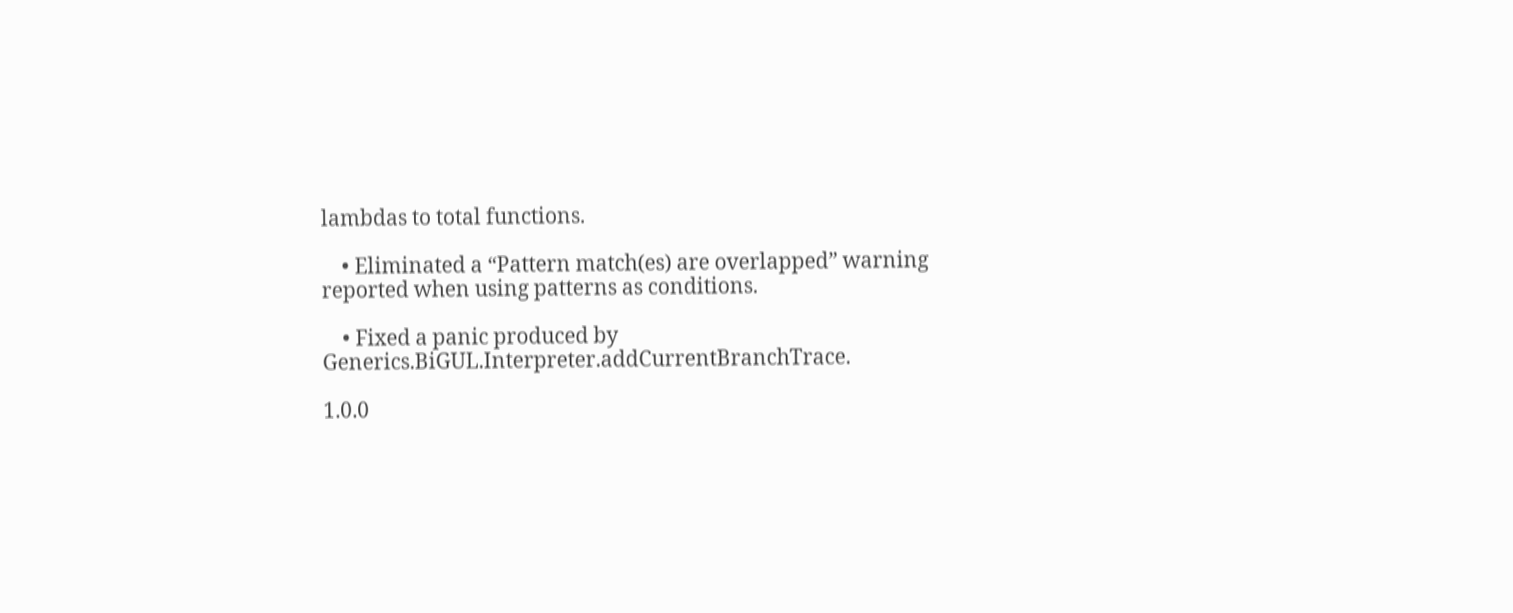lambdas to total functions.

    • Eliminated a “Pattern match(es) are overlapped” warning reported when using patterns as conditions.

    • Fixed a panic produced by Generics.BiGUL.Interpreter.addCurrentBranchTrace.

1.0.0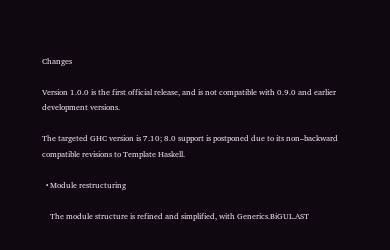Changes

Version 1.0.0 is the first official release, and is not compatible with 0.9.0 and earlier development versions.

The targeted GHC version is 7.10; 8.0 support is postponed due to its non–backward compatible revisions to Template Haskell.

  • Module restructuring

    The module structure is refined and simplified, with Generics.BiGUL.AST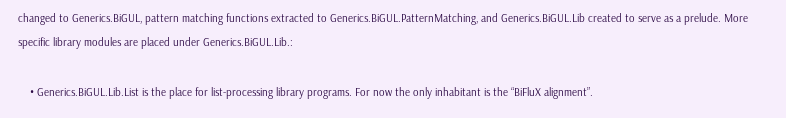changed to Generics.BiGUL, pattern matching functions extracted to Generics.BiGUL.PatternMatching, and Generics.BiGUL.Lib created to serve as a prelude. More specific library modules are placed under Generics.BiGUL.Lib.:

    • Generics.BiGUL.Lib.List is the place for list-processing library programs. For now the only inhabitant is the “BiFluX alignment”.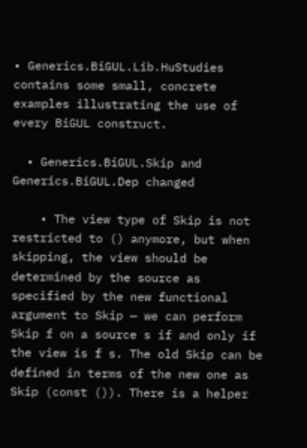• Generics.BiGUL.Lib.HuStudies contains some small, concrete examples illustrating the use of every BiGUL construct.

  • Generics.BiGUL.Skip and Generics.BiGUL.Dep changed

    • The view type of Skip is not restricted to () anymore, but when skipping, the view should be determined by the source as specified by the new functional argument to Skip — we can perform Skip f on a source s if and only if the view is f s. The old Skip can be defined in terms of the new one as Skip (const ()). There is a helper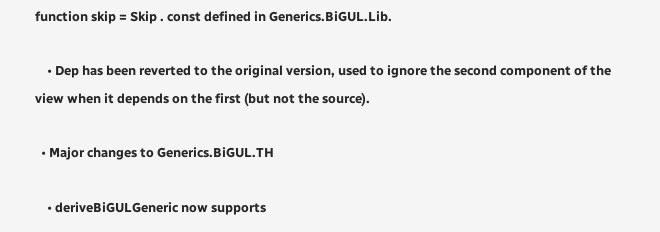function skip = Skip . const defined in Generics.BiGUL.Lib.

    • Dep has been reverted to the original version, used to ignore the second component of the view when it depends on the first (but not the source).

  • Major changes to Generics.BiGUL.TH

    • deriveBiGULGeneric now supports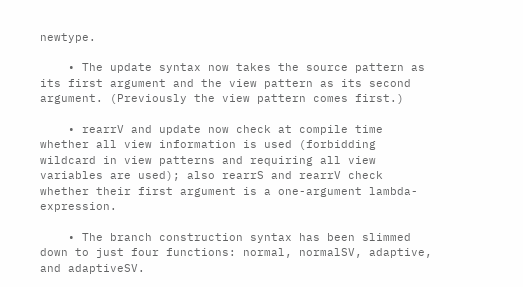newtype.

    • The update syntax now takes the source pattern as its first argument and the view pattern as its second argument. (Previously the view pattern comes first.)

    • rearrV and update now check at compile time whether all view information is used (forbidding wildcard in view patterns and requiring all view variables are used); also rearrS and rearrV check whether their first argument is a one-argument lambda-expression.

    • The branch construction syntax has been slimmed down to just four functions: normal, normalSV, adaptive, and adaptiveSV.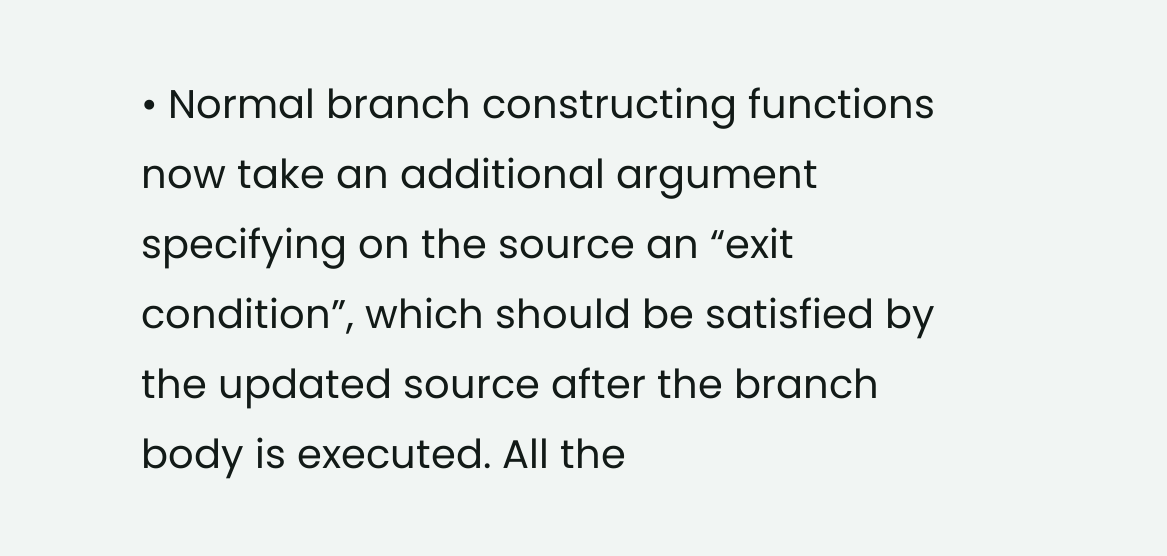• Normal branch constructing functions now take an additional argument specifying on the source an “exit condition”, which should be satisfied by the updated source after the branch body is executed. All the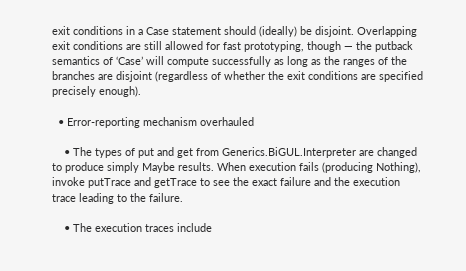exit conditions in a Case statement should (ideally) be disjoint. Overlapping exit conditions are still allowed for fast prototyping, though — the putback semantics of ‘Case’ will compute successfully as long as the ranges of the branches are disjoint (regardless of whether the exit conditions are specified precisely enough).

  • Error-reporting mechanism overhauled

    • The types of put and get from Generics.BiGUL.Interpreter are changed to produce simply Maybe results. When execution fails (producing Nothing), invoke putTrace and getTrace to see the exact failure and the execution trace leading to the failure.

    • The execution traces include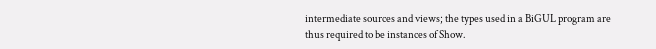intermediate sources and views; the types used in a BiGUL program are thus required to be instances of Show.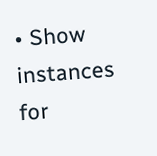• Show instances for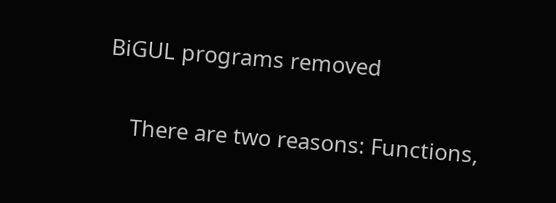BiGUL programs removed

    There are two reasons: Functions,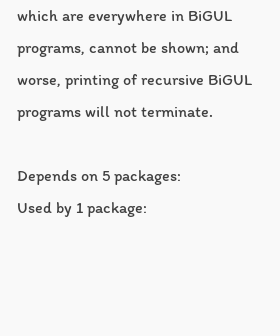which are everywhere in BiGUL programs, cannot be shown; and worse, printing of recursive BiGUL programs will not terminate.

Depends on 5 packages:
Used by 1 package: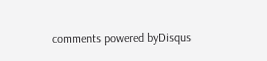comments powered byDisqus